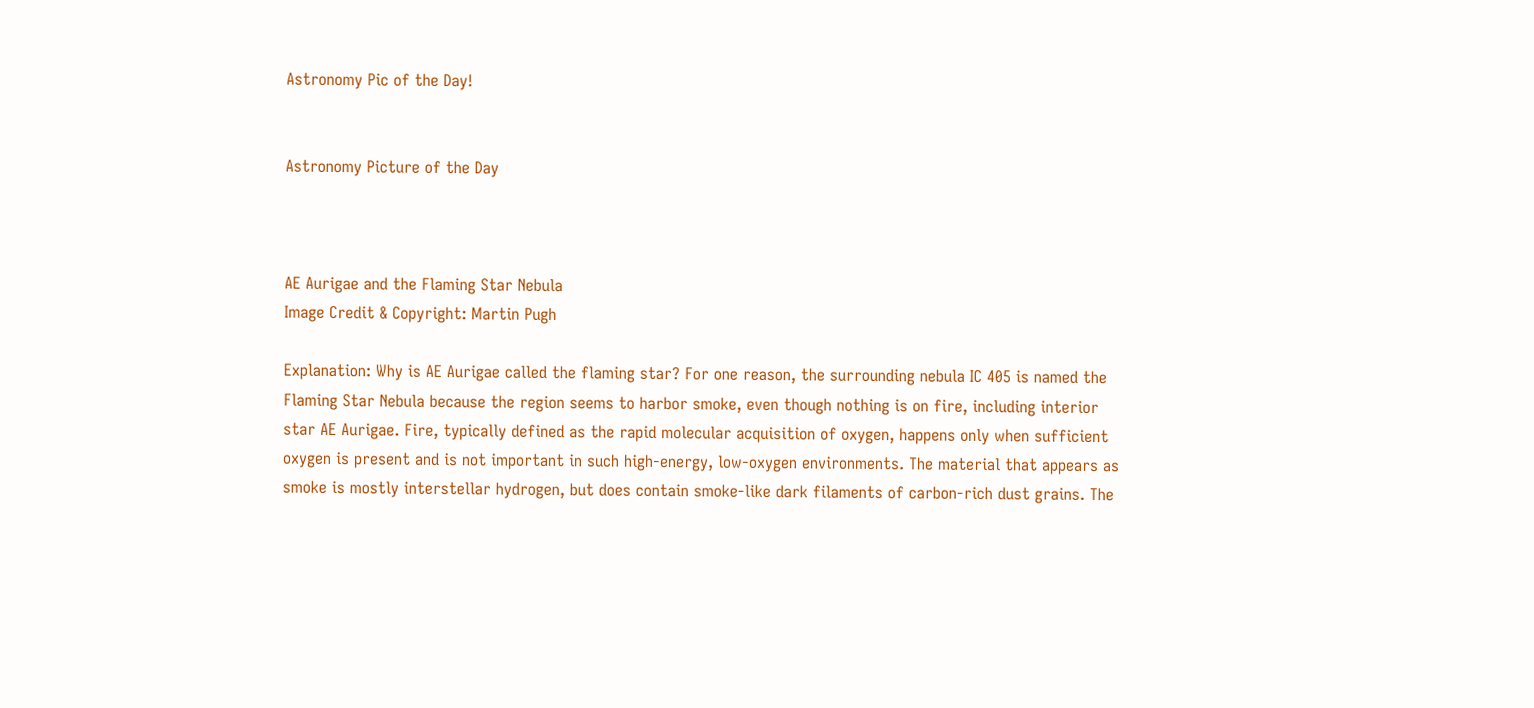Astronomy Pic of the Day!


Astronomy Picture of the Day



AE Aurigae and the Flaming Star Nebula
Image Credit & Copyright: Martin Pugh

Explanation: Why is AE Aurigae called the flaming star? For one reason, the surrounding nebula IC 405 is named the Flaming Star Nebula because the region seems to harbor smoke, even though nothing is on fire, including interior star AE Aurigae. Fire, typically defined as the rapid molecular acquisition of oxygen, happens only when sufficient oxygen is present and is not important in such high-energy, low-oxygen environments. The material that appears as smoke is mostly interstellar hydrogen, but does contain smoke-like dark filaments of carbon-rich dust grains. The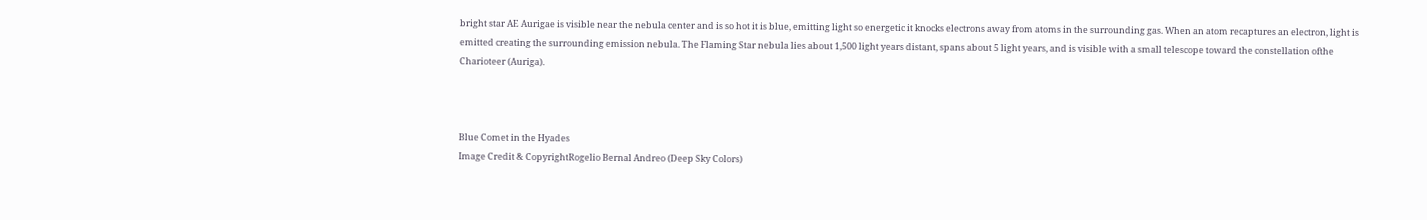bright star AE Aurigae is visible near the nebula center and is so hot it is blue, emitting light so energetic it knocks electrons away from atoms in the surrounding gas. When an atom recaptures an electron, light is emitted creating the surrounding emission nebula. The Flaming Star nebula lies about 1,500 light years distant, spans about 5 light years, and is visible with a small telescope toward the constellation ofthe Charioteer (Auriga).



Blue Comet in the Hyades
Image Credit & CopyrightRogelio Bernal Andreo (Deep Sky Colors)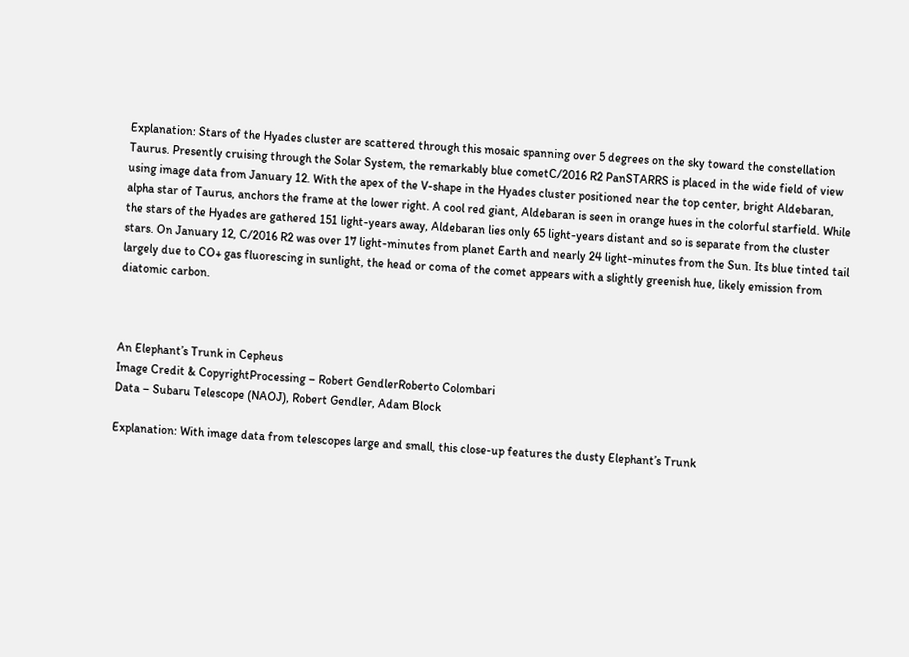Explanation: Stars of the Hyades cluster are scattered through this mosaic spanning over 5 degrees on the sky toward the constellation Taurus. Presently cruising through the Solar System, the remarkably blue cometC/2016 R2 PanSTARRS is placed in the wide field of view using image data from January 12. With the apex of the V-shape in the Hyades cluster positioned near the top center, bright Aldebaran, alpha star of Taurus, anchors the frame at the lower right. A cool red giant, Aldebaran is seen in orange hues in the colorful starfield. While the stars of the Hyades are gathered 151 light-years away, Aldebaran lies only 65 light-years distant and so is separate from the cluster stars. On January 12, C/2016 R2 was over 17 light-minutes from planet Earth and nearly 24 light-minutes from the Sun. Its blue tinted tail largely due to CO+ gas fluorescing in sunlight, the head or coma of the comet appears with a slightly greenish hue, likely emission from diatomic carbon.



An Elephant’s Trunk in Cepheus
Image Credit & CopyrightProcessing – Robert GendlerRoberto Colombari
Data – Subaru Telescope (NAOJ), Robert Gendler, Adam Block

Explanation: With image data from telescopes large and small, this close-up features the dusty Elephant’s Trunk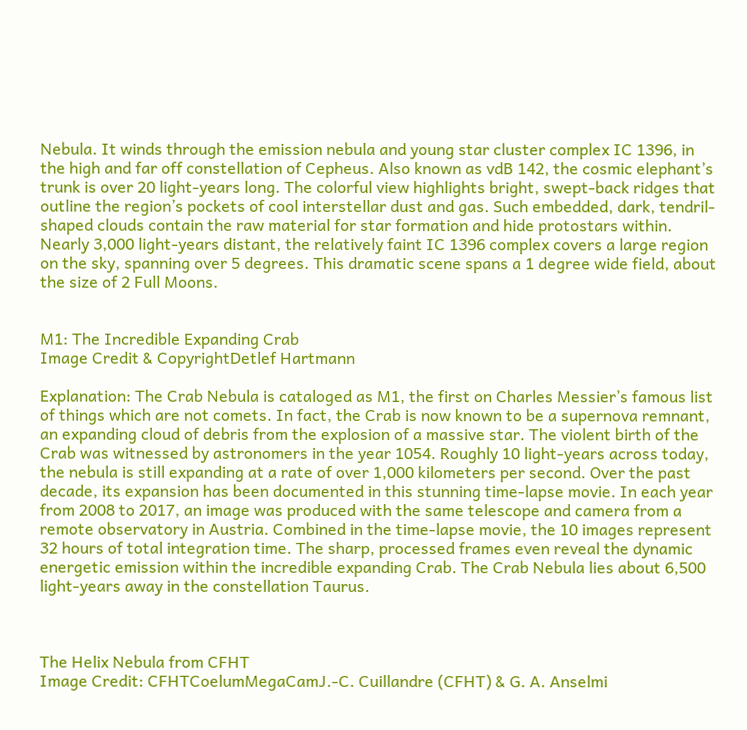Nebula. It winds through the emission nebula and young star cluster complex IC 1396, in the high and far off constellation of Cepheus. Also known as vdB 142, the cosmic elephant’s trunk is over 20 light-years long. The colorful view highlights bright, swept-back ridges that outline the region’s pockets of cool interstellar dust and gas. Such embedded, dark, tendril-shaped clouds contain the raw material for star formation and hide protostars within. Nearly 3,000 light-years distant, the relatively faint IC 1396 complex covers a large region on the sky, spanning over 5 degrees. This dramatic scene spans a 1 degree wide field, about the size of 2 Full Moons.


M1: The Incredible Expanding Crab
Image Credit & CopyrightDetlef Hartmann

Explanation: The Crab Nebula is cataloged as M1, the first on Charles Messier’s famous list of things which are not comets. In fact, the Crab is now known to be a supernova remnant, an expanding cloud of debris from the explosion of a massive star. The violent birth of the Crab was witnessed by astronomers in the year 1054. Roughly 10 light-years across today, the nebula is still expanding at a rate of over 1,000 kilometers per second. Over the past decade, its expansion has been documented in this stunning time-lapse movie. In each year from 2008 to 2017, an image was produced with the same telescope and camera from a remote observatory in Austria. Combined in the time-lapse movie, the 10 images represent 32 hours of total integration time. The sharp, processed frames even reveal the dynamic energetic emission within the incredible expanding Crab. The Crab Nebula lies about 6,500 light-years away in the constellation Taurus.



The Helix Nebula from CFHT
Image Credit: CFHTCoelumMegaCamJ.-C. Cuillandre (CFHT) & G. A. Anselmi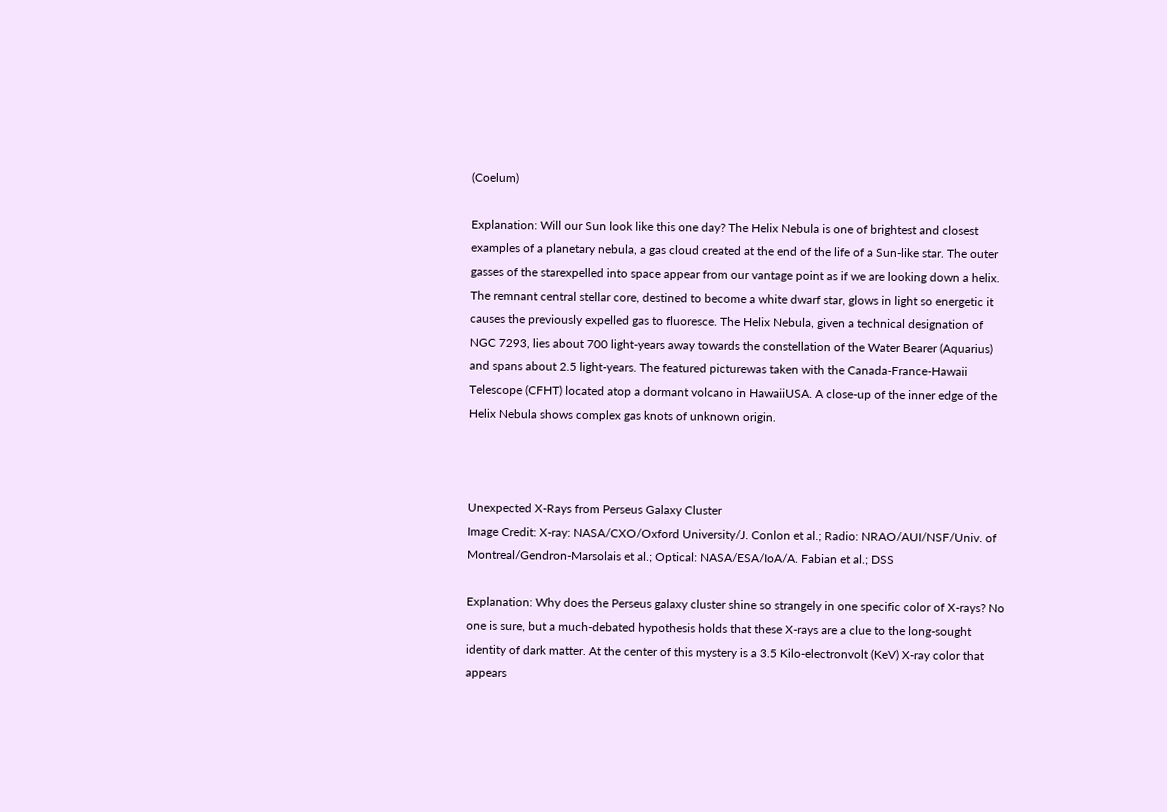(Coelum)

Explanation: Will our Sun look like this one day? The Helix Nebula is one of brightest and closest examples of a planetary nebula, a gas cloud created at the end of the life of a Sun-like star. The outer gasses of the starexpelled into space appear from our vantage point as if we are looking down a helix. The remnant central stellar core, destined to become a white dwarf star, glows in light so energetic it causes the previously expelled gas to fluoresce. The Helix Nebula, given a technical designation of NGC 7293, lies about 700 light-years away towards the constellation of the Water Bearer (Aquarius) and spans about 2.5 light-years. The featured picturewas taken with the Canada-France-Hawaii Telescope (CFHT) located atop a dormant volcano in HawaiiUSA. A close-up of the inner edge of the Helix Nebula shows complex gas knots of unknown origin.



Unexpected X-Rays from Perseus Galaxy Cluster
Image Credit: X-ray: NASA/CXO/Oxford University/J. Conlon et al.; Radio: NRAO/AUI/NSF/Univ. of Montreal/Gendron-Marsolais et al.; Optical: NASA/ESA/IoA/A. Fabian et al.; DSS

Explanation: Why does the Perseus galaxy cluster shine so strangely in one specific color of X-rays? No one is sure, but a much-debated hypothesis holds that these X-rays are a clue to the long-sought identity of dark matter. At the center of this mystery is a 3.5 Kilo-electronvolt (KeV) X-ray color that appears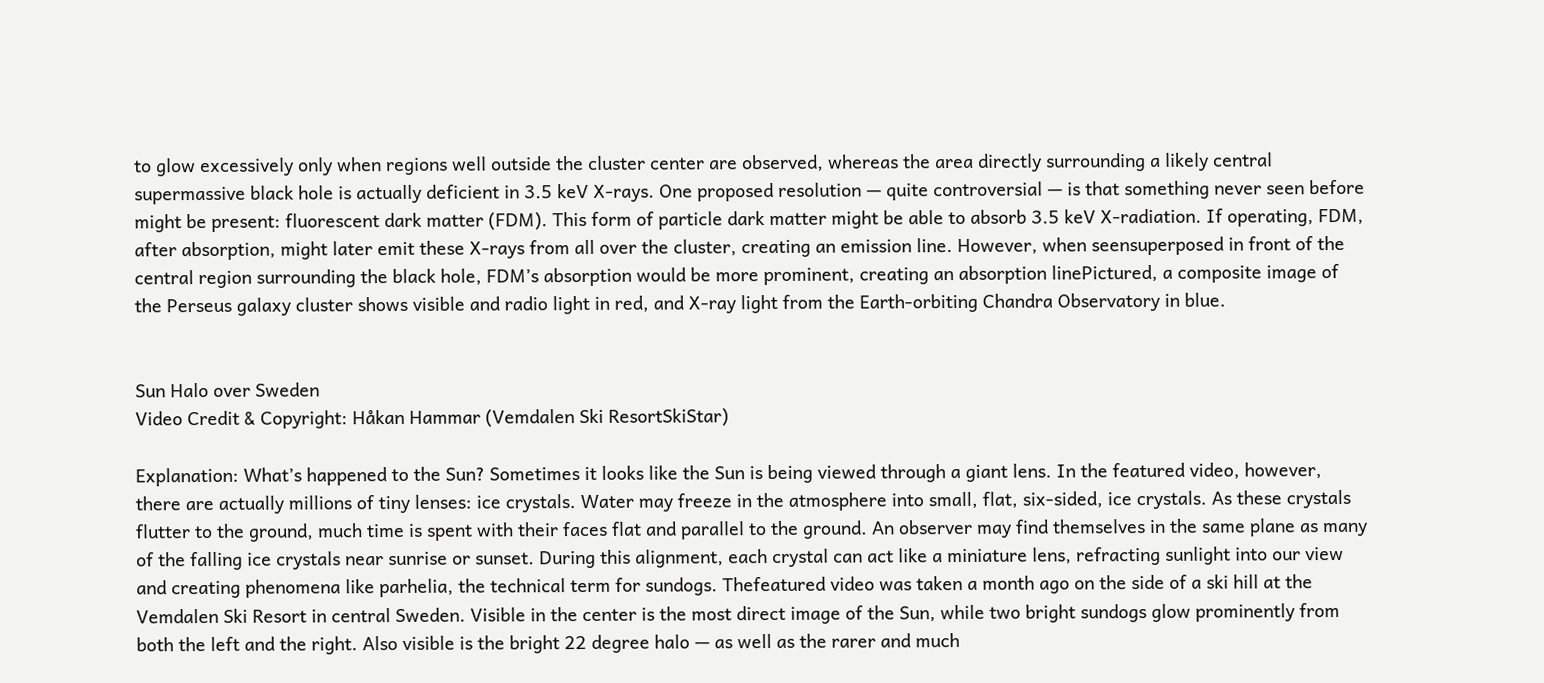to glow excessively only when regions well outside the cluster center are observed, whereas the area directly surrounding a likely central supermassive black hole is actually deficient in 3.5 keV X-rays. One proposed resolution — quite controversial — is that something never seen before might be present: fluorescent dark matter (FDM). This form of particle dark matter might be able to absorb 3.5 keV X-radiation. If operating, FDM, after absorption, might later emit these X-rays from all over the cluster, creating an emission line. However, when seensuperposed in front of the central region surrounding the black hole, FDM’s absorption would be more prominent, creating an absorption linePictured, a composite image of the Perseus galaxy cluster shows visible and radio light in red, and X-ray light from the Earth-orbiting Chandra Observatory in blue.


Sun Halo over Sweden
Video Credit & Copyright: Håkan Hammar (Vemdalen Ski ResortSkiStar)

Explanation: What’s happened to the Sun? Sometimes it looks like the Sun is being viewed through a giant lens. In the featured video, however, there are actually millions of tiny lenses: ice crystals. Water may freeze in the atmosphere into small, flat, six-sided, ice crystals. As these crystals flutter to the ground, much time is spent with their faces flat and parallel to the ground. An observer may find themselves in the same plane as many of the falling ice crystals near sunrise or sunset. During this alignment, each crystal can act like a miniature lens, refracting sunlight into our view and creating phenomena like parhelia, the technical term for sundogs. Thefeatured video was taken a month ago on the side of a ski hill at the Vemdalen Ski Resort in central Sweden. Visible in the center is the most direct image of the Sun, while two bright sundogs glow prominently from both the left and the right. Also visible is the bright 22 degree halo — as well as the rarer and much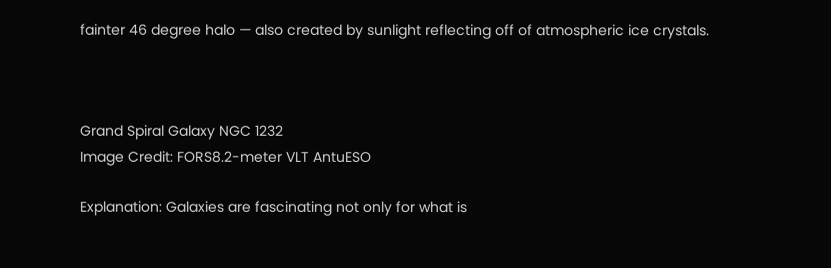fainter 46 degree halo — also created by sunlight reflecting off of atmospheric ice crystals.



Grand Spiral Galaxy NGC 1232
Image Credit: FORS8.2-meter VLT AntuESO

Explanation: Galaxies are fascinating not only for what is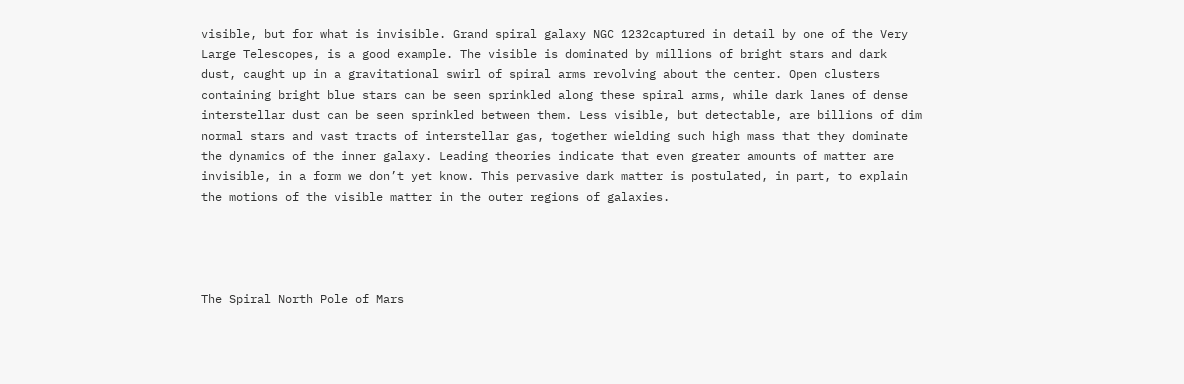visible, but for what is invisible. Grand spiral galaxy NGC 1232captured in detail by one of the Very Large Telescopes, is a good example. The visible is dominated by millions of bright stars and dark dust, caught up in a gravitational swirl of spiral arms revolving about the center. Open clusters containing bright blue stars can be seen sprinkled along these spiral arms, while dark lanes of dense interstellar dust can be seen sprinkled between them. Less visible, but detectable, are billions of dim normal stars and vast tracts of interstellar gas, together wielding such high mass that they dominate the dynamics of the inner galaxy. Leading theories indicate that even greater amounts of matter are invisible, in a form we don’t yet know. This pervasive dark matter is postulated, in part, to explain the motions of the visible matter in the outer regions of galaxies.




The Spiral North Pole of Mars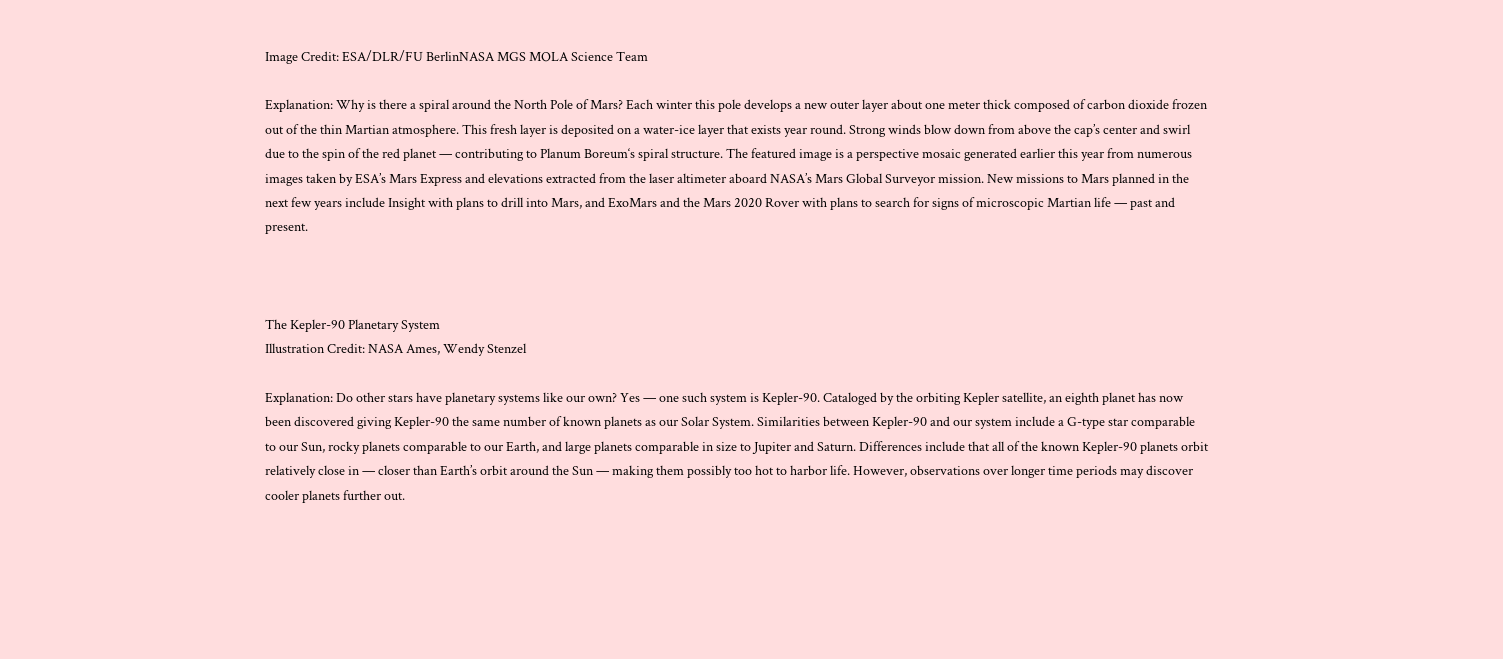Image Credit: ESA/DLR/FU BerlinNASA MGS MOLA Science Team

Explanation: Why is there a spiral around the North Pole of Mars? Each winter this pole develops a new outer layer about one meter thick composed of carbon dioxide frozen out of the thin Martian atmosphere. This fresh layer is deposited on a water-ice layer that exists year round. Strong winds blow down from above the cap’s center and swirl due to the spin of the red planet — contributing to Planum Boreum‘s spiral structure. The featured image is a perspective mosaic generated earlier this year from numerous images taken by ESA’s Mars Express and elevations extracted from the laser altimeter aboard NASA’s Mars Global Surveyor mission. New missions to Mars planned in the next few years include Insight with plans to drill into Mars, and ExoMars and the Mars 2020 Rover with plans to search for signs of microscopic Martian life — past and present.



The Kepler-90 Planetary System
Illustration Credit: NASA Ames, Wendy Stenzel

Explanation: Do other stars have planetary systems like our own? Yes — one such system is Kepler-90. Cataloged by the orbiting Kepler satellite, an eighth planet has now been discovered giving Kepler-90 the same number of known planets as our Solar System. Similarities between Kepler-90 and our system include a G-type star comparable to our Sun, rocky planets comparable to our Earth, and large planets comparable in size to Jupiter and Saturn. Differences include that all of the known Kepler-90 planets orbit relatively close in — closer than Earth’s orbit around the Sun — making them possibly too hot to harbor life. However, observations over longer time periods may discover cooler planets further out.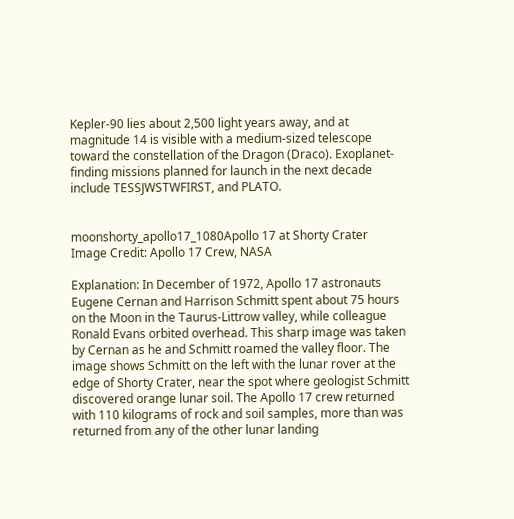Kepler-90 lies about 2,500 light years away, and at magnitude 14 is visible with a medium-sized telescope toward the constellation of the Dragon (Draco). Exoplanet-finding missions planned for launch in the next decade include TESSJWSTWFIRST, and PLATO.


moonshorty_apollo17_1080Apollo 17 at Shorty Crater
Image Credit: Apollo 17 Crew, NASA

Explanation: In December of 1972, Apollo 17 astronauts Eugene Cernan and Harrison Schmitt spent about 75 hours on the Moon in the Taurus-Littrow valley, while colleague Ronald Evans orbited overhead. This sharp image was taken by Cernan as he and Schmitt roamed the valley floor. The image shows Schmitt on the left with the lunar rover at the edge of Shorty Crater, near the spot where geologist Schmitt discovered orange lunar soil. The Apollo 17 crew returned with 110 kilograms of rock and soil samples, more than was returned from any of the other lunar landing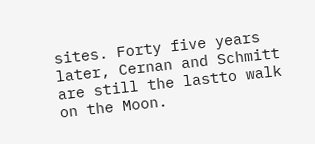sites. Forty five years later, Cernan and Schmitt are still the lastto walk on the Moon.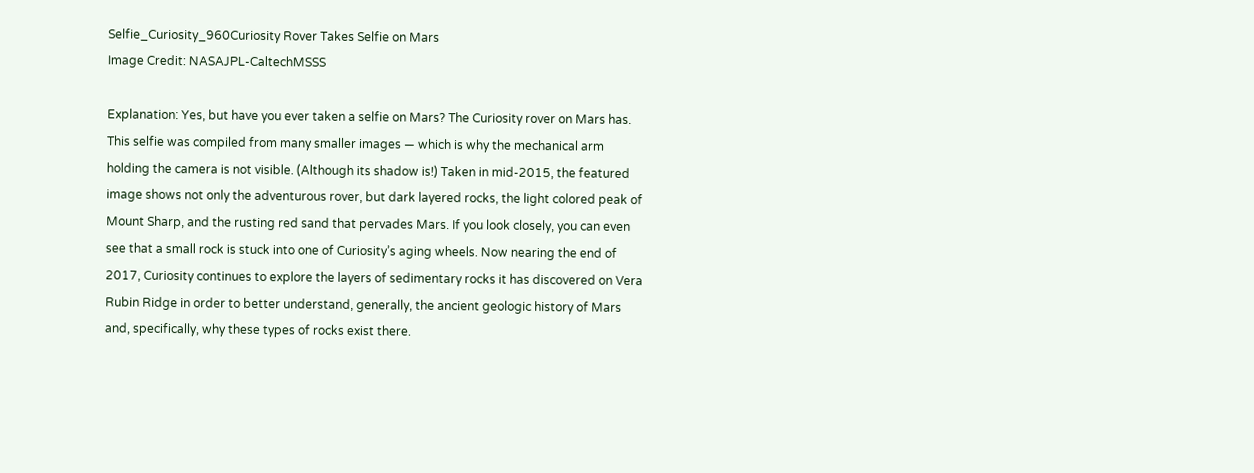Selfie_Curiosity_960Curiosity Rover Takes Selfie on Mars
Image Credit: NASAJPL-CaltechMSSS

Explanation: Yes, but have you ever taken a selfie on Mars? The Curiosity rover on Mars has. This selfie was compiled from many smaller images — which is why the mechanical arm holding the camera is not visible. (Although its shadow is!) Taken in mid-2015, the featured image shows not only the adventurous rover, but dark layered rocks, the light colored peak of Mount Sharp, and the rusting red sand that pervades Mars. If you look closely, you can even see that a small rock is stuck into one of Curiosity’s aging wheels. Now nearing the end of 2017, Curiosity continues to explore the layers of sedimentary rocks it has discovered on Vera Rubin Ridge in order to better understand, generally, the ancient geologic history of Mars and, specifically, why these types of rocks exist there.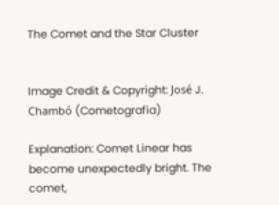The Comet and the Star Cluster


Image Credit & Copyright: José J. Chambó (Cometografia)

Explanation: Comet Linear has become unexpectedly bright. The comet,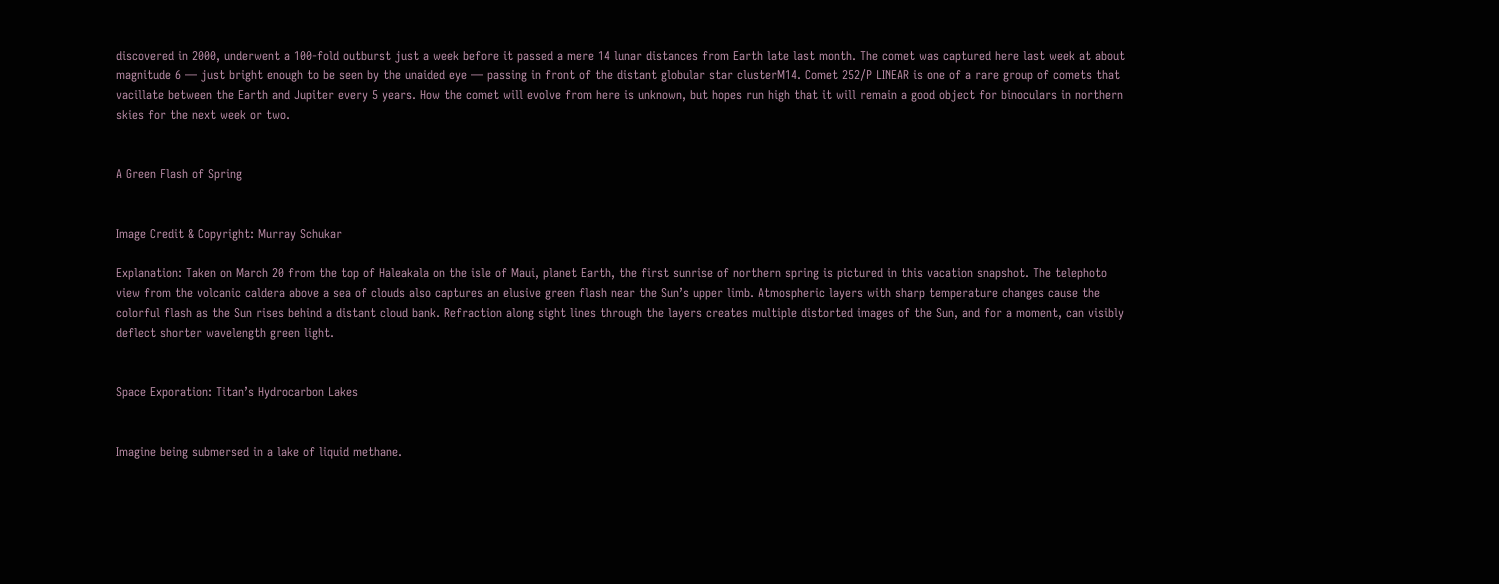discovered in 2000, underwent a 100-fold outburst just a week before it passed a mere 14 lunar distances from Earth late last month. The comet was captured here last week at about magnitude 6 — just bright enough to be seen by the unaided eye — passing in front of the distant globular star clusterM14. Comet 252/P LINEAR is one of a rare group of comets that vacillate between the Earth and Jupiter every 5 years. How the comet will evolve from here is unknown, but hopes run high that it will remain a good object for binoculars in northern skies for the next week or two.


A Green Flash of Spring


Image Credit & Copyright: Murray Schukar

Explanation: Taken on March 20 from the top of Haleakala on the isle of Maui, planet Earth, the first sunrise of northern spring is pictured in this vacation snapshot. The telephoto view from the volcanic caldera above a sea of clouds also captures an elusive green flash near the Sun’s upper limb. Atmospheric layers with sharp temperature changes cause the colorful flash as the Sun rises behind a distant cloud bank. Refraction along sight lines through the layers creates multiple distorted images of the Sun, and for a moment, can visibly deflect shorter wavelength green light.


Space Exporation: Titan’s Hydrocarbon Lakes


Imagine being submersed in a lake of liquid methane.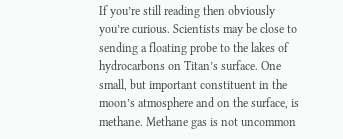If you’re still reading then obviously you’re curious. Scientists may be close to sending a floating probe to the lakes of hydrocarbons on Titan’s surface. One small, but important constituent in the moon’s atmosphere and on the surface, is methane. Methane gas is not uncommon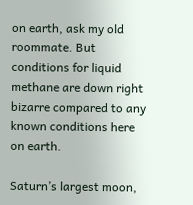on earth, ask my old roommate. But conditions for liquid methane are down right bizarre compared to any known conditions here on earth.

Saturn’s largest moon,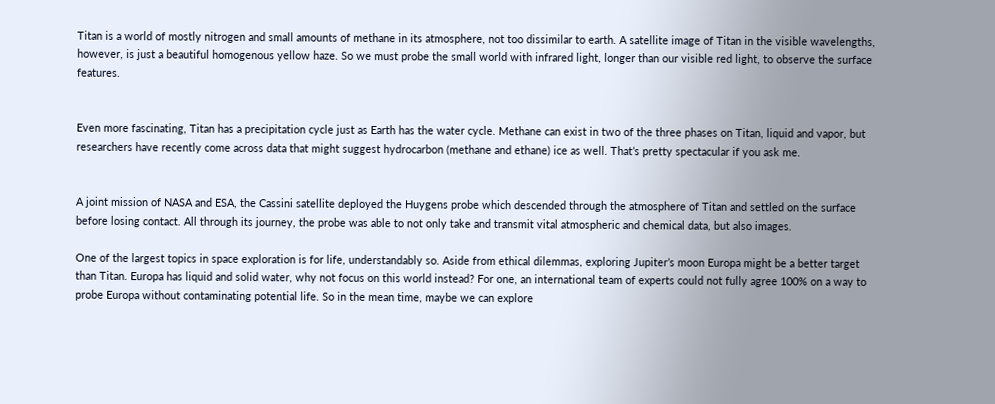Titan is a world of mostly nitrogen and small amounts of methane in its atmosphere, not too dissimilar to earth. A satellite image of Titan in the visible wavelengths, however, is just a beautiful homogenous yellow haze. So we must probe the small world with infrared light, longer than our visible red light, to observe the surface features.


Even more fascinating, Titan has a precipitation cycle just as Earth has the water cycle. Methane can exist in two of the three phases on Titan, liquid and vapor, but researchers have recently come across data that might suggest hydrocarbon (methane and ethane) ice as well. That’s pretty spectacular if you ask me.


A joint mission of NASA and ESA, the Cassini satellite deployed the Huygens probe which descended through the atmosphere of Titan and settled on the surface before losing contact. All through its journey, the probe was able to not only take and transmit vital atmospheric and chemical data, but also images.

One of the largest topics in space exploration is for life, understandably so. Aside from ethical dilemmas, exploring Jupiter’s moon Europa might be a better target than Titan. Europa has liquid and solid water, why not focus on this world instead? For one, an international team of experts could not fully agree 100% on a way to probe Europa without contaminating potential life. So in the mean time, maybe we can explore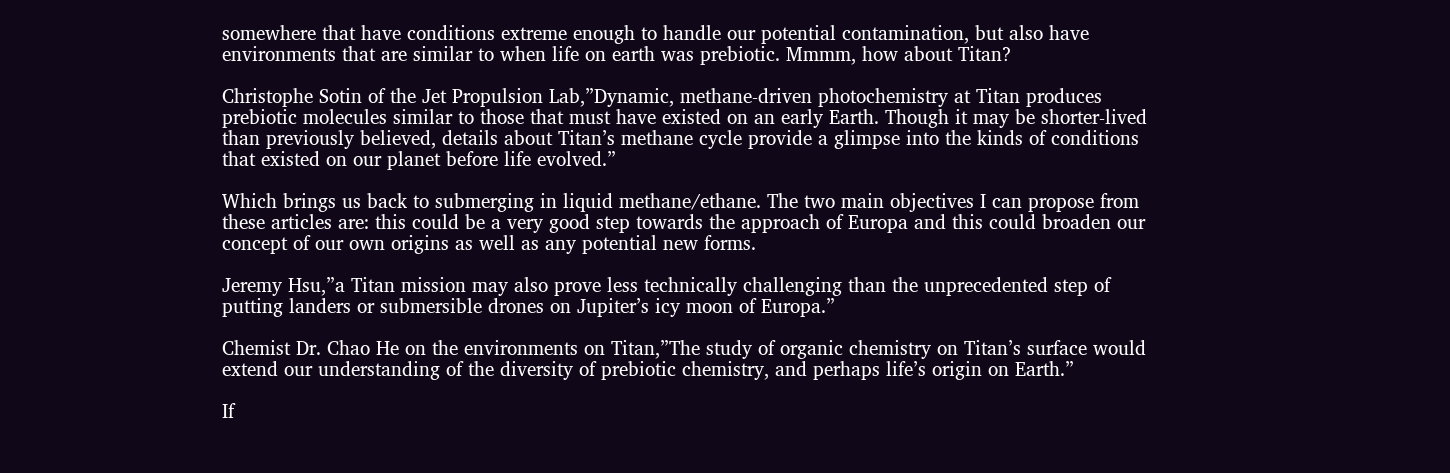somewhere that have conditions extreme enough to handle our potential contamination, but also have environments that are similar to when life on earth was prebiotic. Mmmm, how about Titan?

Christophe Sotin of the Jet Propulsion Lab,”Dynamic, methane-driven photochemistry at Titan produces prebiotic molecules similar to those that must have existed on an early Earth. Though it may be shorter-lived than previously believed, details about Titan’s methane cycle provide a glimpse into the kinds of conditions that existed on our planet before life evolved.”

Which brings us back to submerging in liquid methane/ethane. The two main objectives I can propose from these articles are: this could be a very good step towards the approach of Europa and this could broaden our concept of our own origins as well as any potential new forms.

Jeremy Hsu,”a Titan mission may also prove less technically challenging than the unprecedented step of putting landers or submersible drones on Jupiter’s icy moon of Europa.”

Chemist Dr. Chao He on the environments on Titan,”The study of organic chemistry on Titan’s surface would extend our understanding of the diversity of prebiotic chemistry, and perhaps life’s origin on Earth.”

If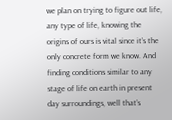we plan on trying to figure out life, any type of life, knowing the origins of ours is vital since it’s the only concrete form we know. And finding conditions similar to any stage of life on earth in present day surroundings, well that’s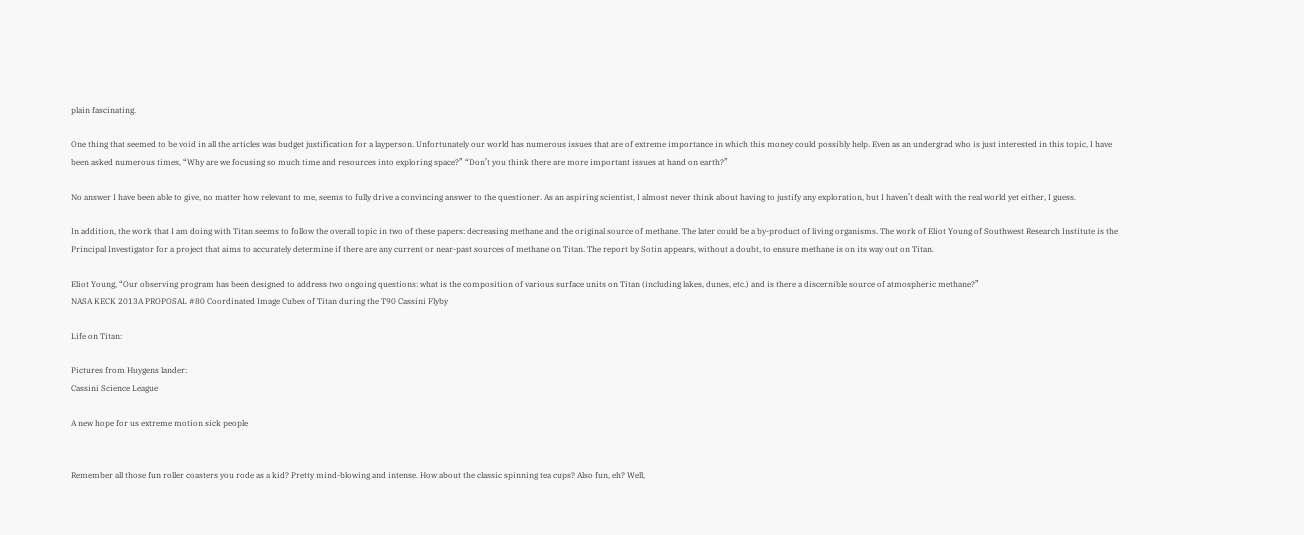plain fascinating.

One thing that seemed to be void in all the articles was budget justification for a layperson. Unfortunately our world has numerous issues that are of extreme importance in which this money could possibly help. Even as an undergrad who is just interested in this topic, I have been asked numerous times, “Why are we focusing so much time and resources into exploring space?” “Don’t you think there are more important issues at hand on earth?”

No answer I have been able to give, no matter how relevant to me, seems to fully drive a convincing answer to the questioner. As an aspiring scientist, I almost never think about having to justify any exploration, but I haven’t dealt with the real world yet either, I guess.

In addition, the work that I am doing with Titan seems to follow the overall topic in two of these papers: decreasing methane and the original source of methane. The later could be a by-product of living organisms. The work of Eliot Young of Southwest Research Institute is the Principal Investigator for a project that aims to accurately determine if there are any current or near-past sources of methane on Titan. The report by Sotin appears, without a doubt, to ensure methane is on its way out on Titan.

Eliot Young, “Our observing program has been designed to address two ongoing questions: what is the composition of various surface units on Titan (including lakes, dunes, etc.) and is there a discernible source of atmospheric methane?”
NASA KECK 2013A PROPOSAL #80 Coordinated Image Cubes of Titan during the T90 Cassini Flyby

Life on Titan:

Pictures from Huygens lander:
Cassini Science League

A new hope for us extreme motion sick people


Remember all those fun roller coasters you rode as a kid? Pretty mind-blowing and intense. How about the classic spinning tea cups? Also fun, eh? Well,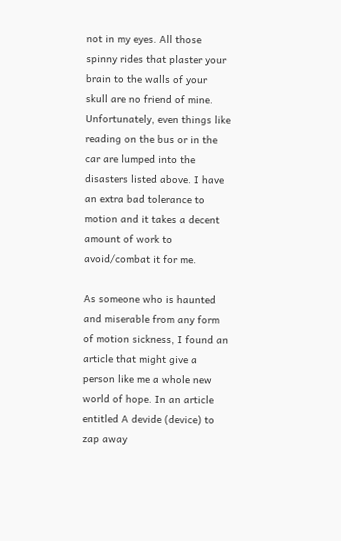not in my eyes. All those spinny rides that plaster your brain to the walls of your skull are no friend of mine. Unfortunately, even things like reading on the bus or in the car are lumped into the disasters listed above. I have an extra bad tolerance to motion and it takes a decent amount of work to avoid/combat it for me.

As someone who is haunted and miserable from any form of motion sickness, I found an article that might give a person like me a whole new world of hope. In an article entitled A devide (device) to zap away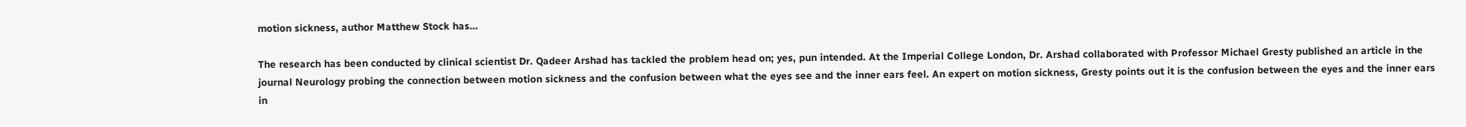motion sickness, author Matthew Stock has…

The research has been conducted by clinical scientist Dr. Qadeer Arshad has tackled the problem head on; yes, pun intended. At the Imperial College London, Dr. Arshad collaborated with Professor Michael Gresty published an article in the journal Neurology probing the connection between motion sickness and the confusion between what the eyes see and the inner ears feel. An expert on motion sickness, Gresty points out it is the confusion between the eyes and the inner ears in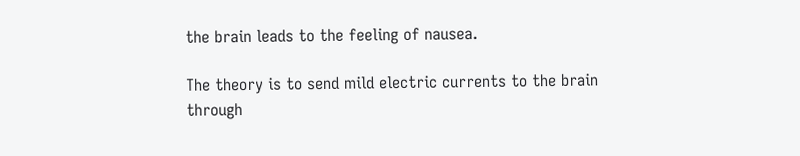the brain leads to the feeling of nausea.

The theory is to send mild electric currents to the brain through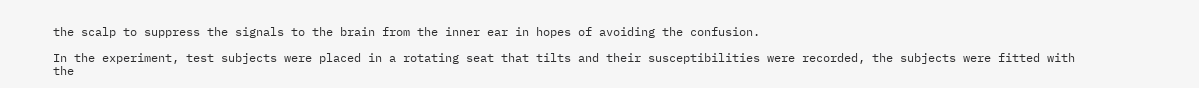the scalp to suppress the signals to the brain from the inner ear in hopes of avoiding the confusion.

In the experiment, test subjects were placed in a rotating seat that tilts and their susceptibilities were recorded, the subjects were fitted with the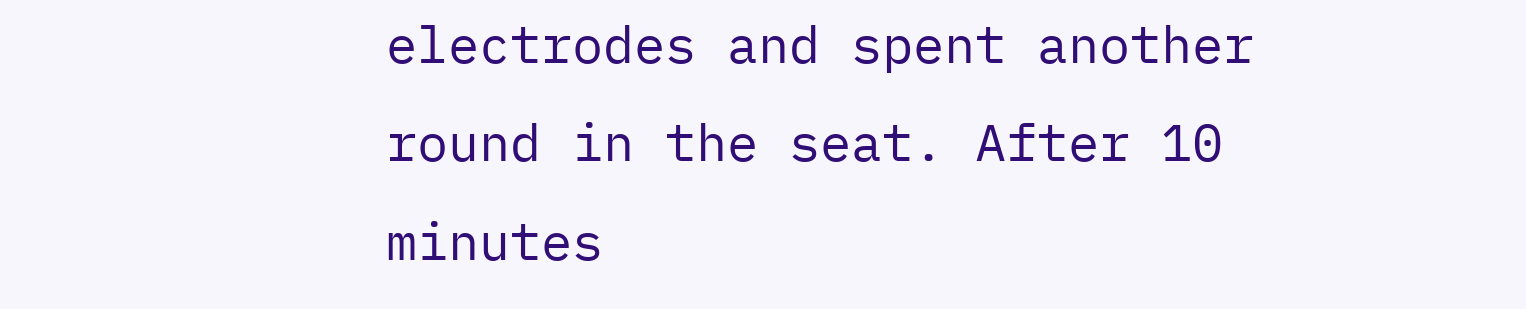electrodes and spent another round in the seat. After 10 minutes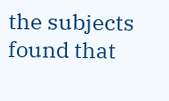the subjects found that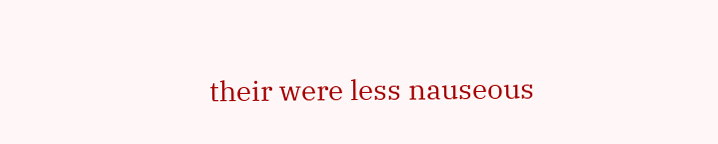their were less nauseous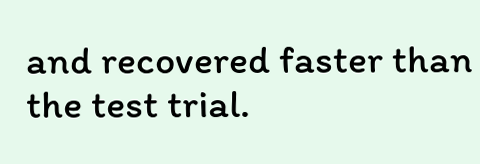and recovered faster than the test trial.